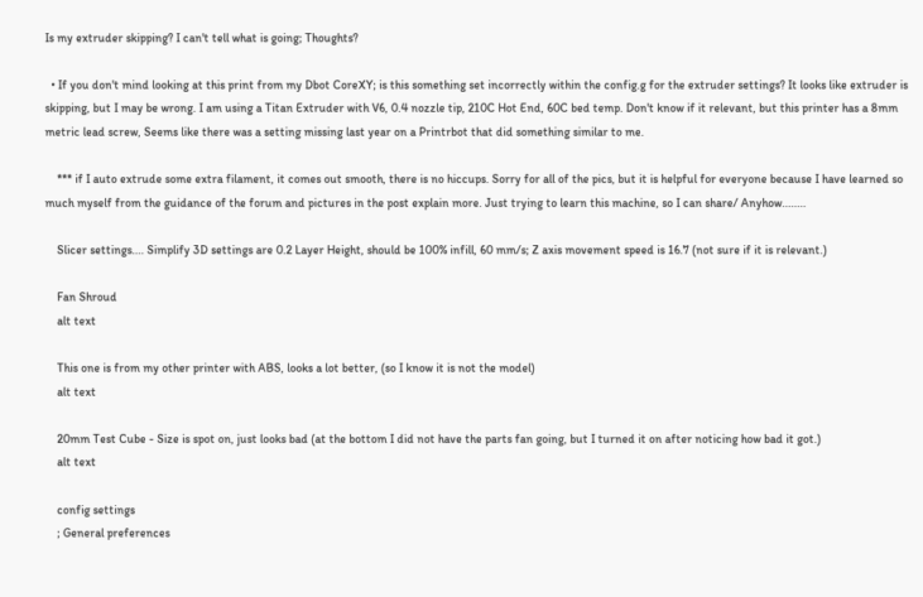Is my extruder skipping? I can't tell what is going; Thoughts?

  • If you don't mind looking at this print from my Dbot CoreXY; is this something set incorrectly within the config.g for the extruder settings? It looks like extruder is skipping, but I may be wrong. I am using a Titan Extruder with V6, 0.4 nozzle tip, 210C Hot End, 60C bed temp. Don't know if it relevant, but this printer has a 8mm metric lead screw, Seems like there was a setting missing last year on a Printrbot that did something similar to me.

    *** if I auto extrude some extra filament, it comes out smooth, there is no hiccups. Sorry for all of the pics, but it is helpful for everyone because I have learned so much myself from the guidance of the forum and pictures in the post explain more. Just trying to learn this machine, so I can share/ Anyhow........

    Slicer settings.... Simplify 3D settings are 0.2 Layer Height, should be 100% infill, 60 mm/s; Z axis movement speed is 16.7 (not sure if it is relevant.)

    Fan Shroud
    alt text

    This one is from my other printer with ABS, looks a lot better, (so I know it is not the model)
    alt text

    20mm Test Cube - Size is spot on, just looks bad (at the bottom I did not have the parts fan going, but I turned it on after noticing how bad it got.)
    alt text

    config settings
    ; General preferences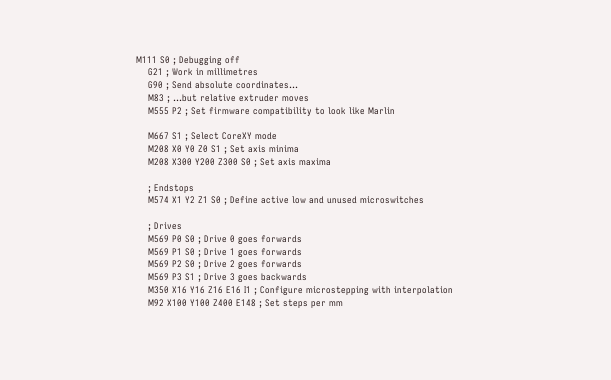M111 S0 ; Debugging off
    G21 ; Work in millimetres
    G90 ; Send absolute coordinates...
    M83 ; ...but relative extruder moves
    M555 P2 ; Set firmware compatibility to look like Marlin

    M667 S1 ; Select CoreXY mode
    M208 X0 Y0 Z0 S1 ; Set axis minima
    M208 X300 Y200 Z300 S0 ; Set axis maxima

    ; Endstops
    M574 X1 Y2 Z1 S0 ; Define active low and unused microswitches

    ; Drives
    M569 P0 S0 ; Drive 0 goes forwards
    M569 P1 S0 ; Drive 1 goes forwards
    M569 P2 S0 ; Drive 2 goes forwards
    M569 P3 S1 ; Drive 3 goes backwards
    M350 X16 Y16 Z16 E16 I1 ; Configure microstepping with interpolation
    M92 X100 Y100 Z400 E148 ; Set steps per mm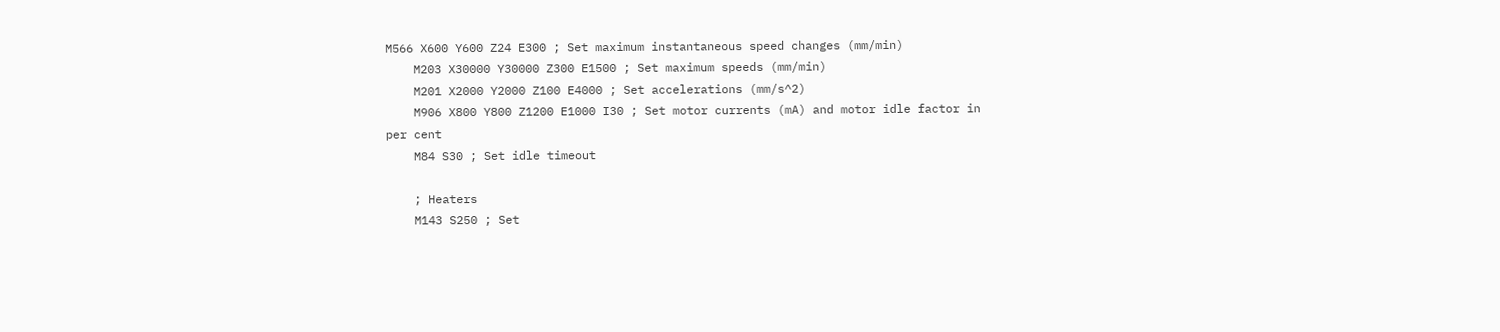M566 X600 Y600 Z24 E300 ; Set maximum instantaneous speed changes (mm/min)
    M203 X30000 Y30000 Z300 E1500 ; Set maximum speeds (mm/min)
    M201 X2000 Y2000 Z100 E4000 ; Set accelerations (mm/s^2)
    M906 X800 Y800 Z1200 E1000 I30 ; Set motor currents (mA) and motor idle factor in per cent
    M84 S30 ; Set idle timeout

    ; Heaters
    M143 S250 ; Set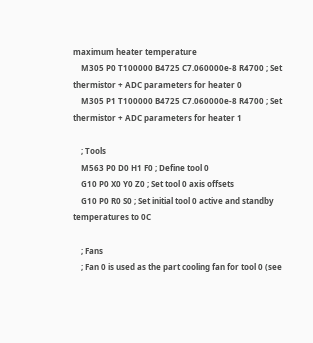maximum heater temperature
    M305 P0 T100000 B4725 C7.060000e-8 R4700 ; Set thermistor + ADC parameters for heater 0
    M305 P1 T100000 B4725 C7.060000e-8 R4700 ; Set thermistor + ADC parameters for heater 1

    ; Tools
    M563 P0 D0 H1 F0 ; Define tool 0
    G10 P0 X0 Y0 Z0 ; Set tool 0 axis offsets
    G10 P0 R0 S0 ; Set initial tool 0 active and standby temperatures to 0C

    ; Fans
    ; Fan 0 is used as the part cooling fan for tool 0 (see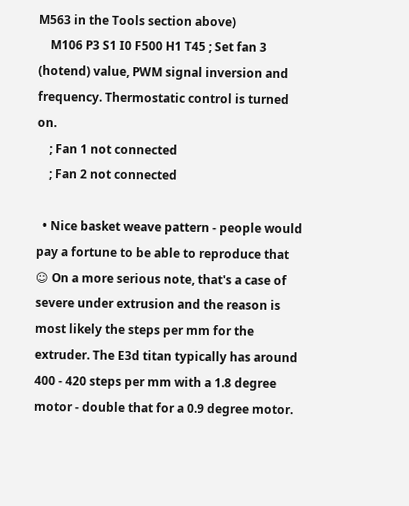M563 in the Tools section above)
    M106 P3 S1 I0 F500 H1 T45 ; Set fan 3 (hotend) value, PWM signal inversion and frequency. Thermostatic control is turned on.
    ; Fan 1 not connected
    ; Fan 2 not connected

  • Nice basket weave pattern - people would pay a fortune to be able to reproduce that ☺ On a more serious note, that's a case of severe under extrusion and the reason is most likely the steps per mm for the extruder. The E3d titan typically has around 400 - 420 steps per mm with a 1.8 degree motor - double that for a 0.9 degree motor.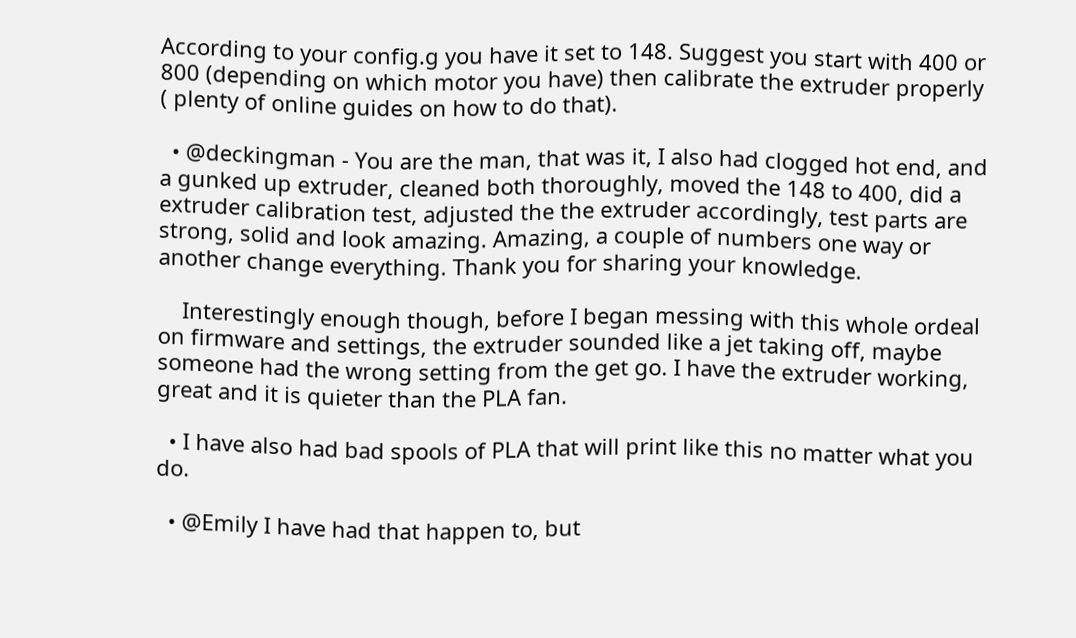According to your config.g you have it set to 148. Suggest you start with 400 or 800 (depending on which motor you have) then calibrate the extruder properly ( plenty of online guides on how to do that).

  • @deckingman - You are the man, that was it, I also had clogged hot end, and a gunked up extruder, cleaned both thoroughly, moved the 148 to 400, did a extruder calibration test, adjusted the the extruder accordingly, test parts are strong, solid and look amazing. Amazing, a couple of numbers one way or another change everything. Thank you for sharing your knowledge.

    Interestingly enough though, before I began messing with this whole ordeal on firmware and settings, the extruder sounded like a jet taking off, maybe someone had the wrong setting from the get go. I have the extruder working, great and it is quieter than the PLA fan.

  • I have also had bad spools of PLA that will print like this no matter what you do.

  • @Emily I have had that happen to, but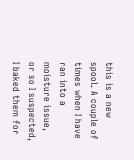this is a new spool. A couple of times when I have ran into a moisture issue, or so I suspected, I baked them for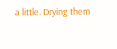a little. Drying them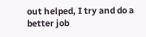out helped, I try and do a better job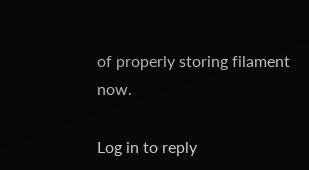of properly storing filament now.

Log in to reply